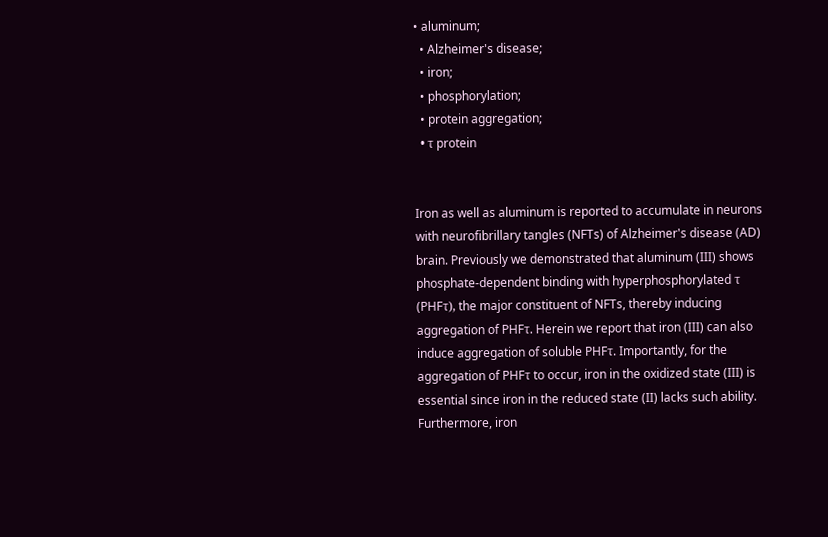• aluminum;
  • Alzheimer's disease;
  • iron;
  • phosphorylation;
  • protein aggregation;
  • τ protein


Iron as well as aluminum is reported to accumulate in neurons with neurofibrillary tangles (NFTs) of Alzheimer's disease (AD) brain. Previously we demonstrated that aluminum (III) shows phosphate-dependent binding with hyperphosphorylated τ (PHFτ), the major constituent of NFTs, thereby inducing aggregation of PHFτ. Herein we report that iron (III) can also induce aggregation of soluble PHFτ. Importantly, for the aggregation of PHFτ to occur, iron in the oxidized state (III) is essential since iron in the reduced state (II) lacks such ability. Furthermore, iron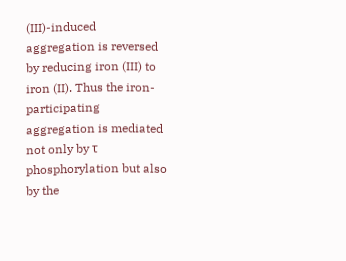(III)-induced aggregation is reversed by reducing iron (III) to iron (II). Thus the iron-participating aggregation is mediated not only by τ phosphorylation but also by the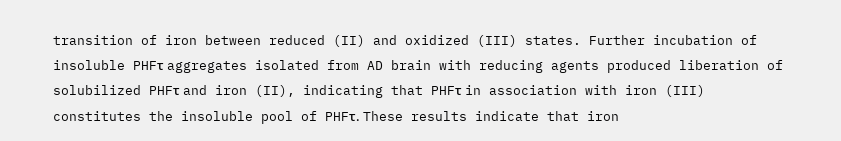transition of iron between reduced (II) and oxidized (III) states. Further incubation of insoluble PHFτ aggregates isolated from AD brain with reducing agents produced liberation of solubilized PHFτ and iron (II), indicating that PHFτ in association with iron (III) constitutes the insoluble pool of PHFτ. These results indicate that iron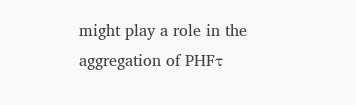might play a role in the aggregation of PHFτ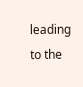leading to the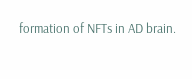formation of NFTs in AD brain.